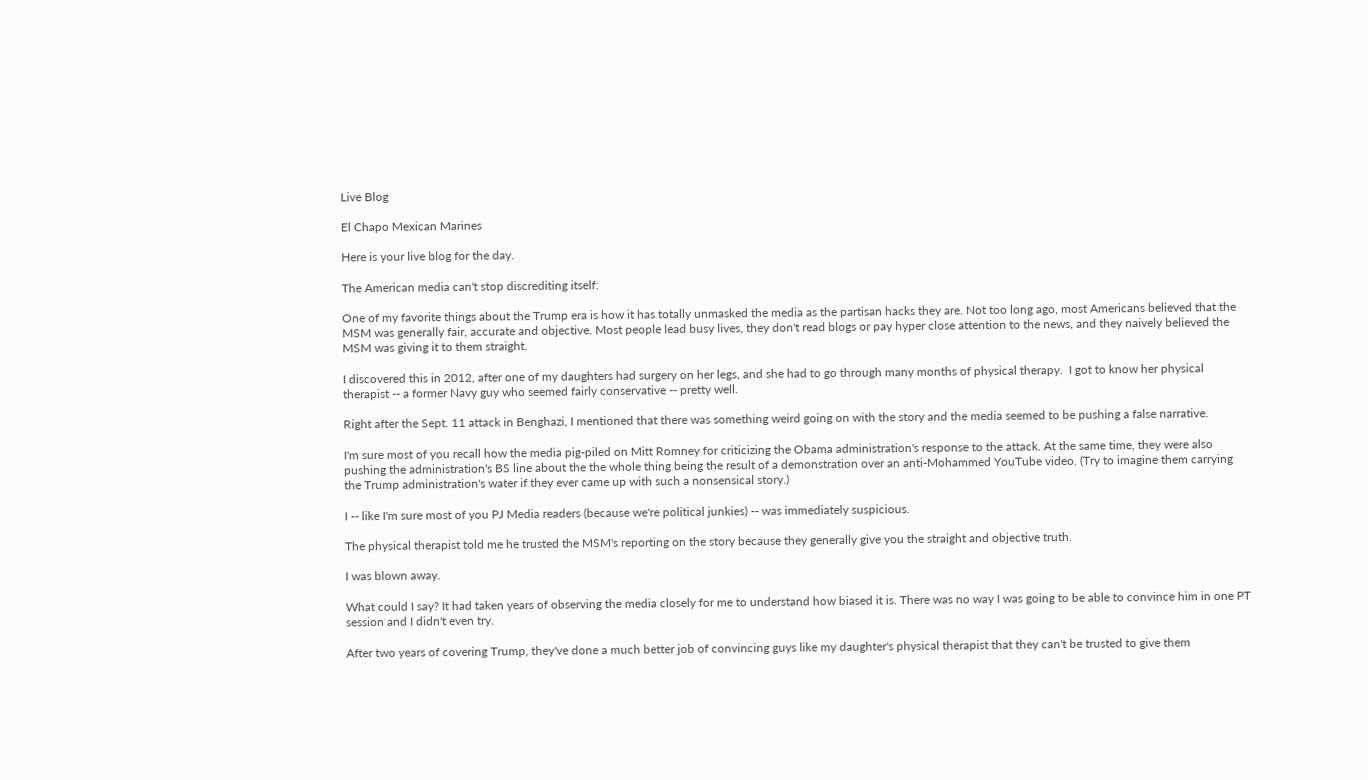Live Blog

El Chapo Mexican Marines

Here is your live blog for the day.

The American media can't stop discrediting itself:

One of my favorite things about the Trump era is how it has totally unmasked the media as the partisan hacks they are. Not too long ago, most Americans believed that the MSM was generally fair, accurate and objective. Most people lead busy lives, they don't read blogs or pay hyper close attention to the news, and they naively believed the MSM was giving it to them straight.

I discovered this in 2012, after one of my daughters had surgery on her legs, and she had to go through many months of physical therapy.  I got to know her physical therapist -- a former Navy guy who seemed fairly conservative -- pretty well.

Right after the Sept. 11 attack in Benghazi, I mentioned that there was something weird going on with the story and the media seemed to be pushing a false narrative.

I'm sure most of you recall how the media pig-piled on Mitt Romney for criticizing the Obama administration's response to the attack. At the same time, they were also pushing the administration's BS line about the the whole thing being the result of a demonstration over an anti-Mohammed YouTube video. (Try to imagine them carrying the Trump administration's water if they ever came up with such a nonsensical story.)

I -- like I'm sure most of you PJ Media readers (because we're political junkies) -- was immediately suspicious.

The physical therapist told me he trusted the MSM's reporting on the story because they generally give you the straight and objective truth.

I was blown away.

What could I say? It had taken years of observing the media closely for me to understand how biased it is. There was no way I was going to be able to convince him in one PT session and I didn't even try.

After two years of covering Trump, they've done a much better job of convincing guys like my daughter's physical therapist that they can't be trusted to give them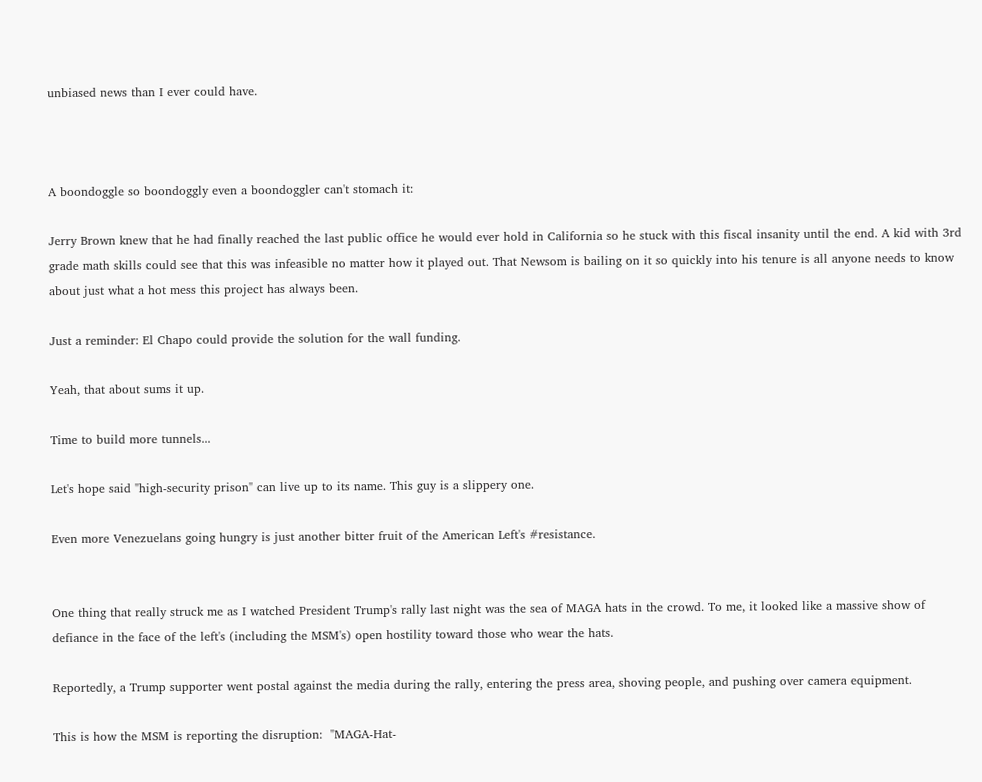unbiased news than I ever could have.



A boondoggle so boondoggly even a boondoggler can't stomach it:

Jerry Brown knew that he had finally reached the last public office he would ever hold in California so he stuck with this fiscal insanity until the end. A kid with 3rd grade math skills could see that this was infeasible no matter how it played out. That Newsom is bailing on it so quickly into his tenure is all anyone needs to know about just what a hot mess this project has always been.

Just a reminder: El Chapo could provide the solution for the wall funding.

Yeah, that about sums it up.

Time to build more tunnels...

Let's hope said "high-security prison" can live up to its name. This guy is a slippery one.

Even more Venezuelans going hungry is just another bitter fruit of the American Left's #resistance.


One thing that really struck me as I watched President Trump's rally last night was the sea of MAGA hats in the crowd. To me, it looked like a massive show of defiance in the face of the left's (including the MSM's) open hostility toward those who wear the hats.

Reportedly, a Trump supporter went postal against the media during the rally, entering the press area, shoving people, and pushing over camera equipment.

This is how the MSM is reporting the disruption:  "MAGA-Hat-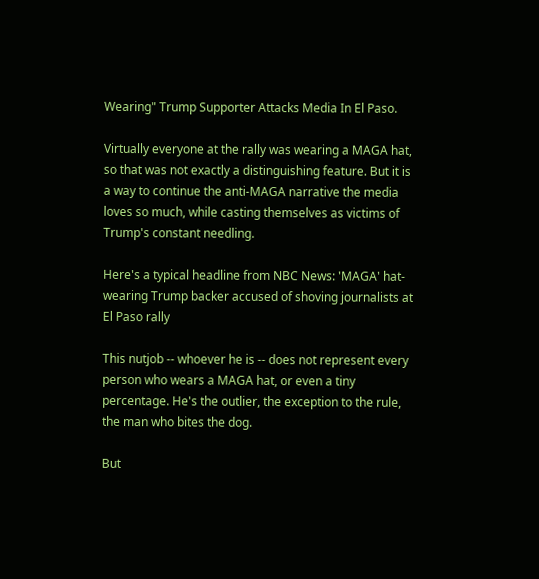Wearing" Trump Supporter Attacks Media In El Paso.

Virtually everyone at the rally was wearing a MAGA hat, so that was not exactly a distinguishing feature. But it is a way to continue the anti-MAGA narrative the media loves so much, while casting themselves as victims of Trump's constant needling.

Here's a typical headline from NBC News: 'MAGA' hat-wearing Trump backer accused of shoving journalists at El Paso rally

This nutjob -- whoever he is -- does not represent every person who wears a MAGA hat, or even a tiny percentage. He's the outlier, the exception to the rule, the man who bites the dog.

But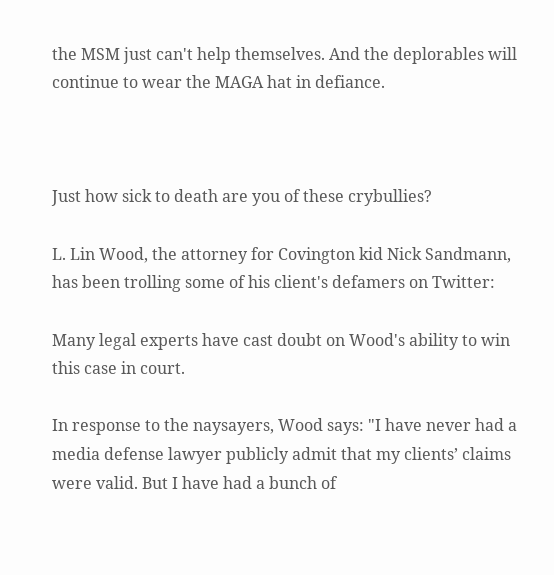the MSM just can't help themselves. And the deplorables will continue to wear the MAGA hat in defiance.



Just how sick to death are you of these crybullies?

L. Lin Wood, the attorney for Covington kid Nick Sandmann, has been trolling some of his client's defamers on Twitter:

Many legal experts have cast doubt on Wood's ability to win this case in court.

In response to the naysayers, Wood says: "I have never had a media defense lawyer publicly admit that my clients’ claims were valid. But I have had a bunch of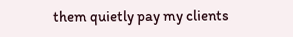them quietly pay my clients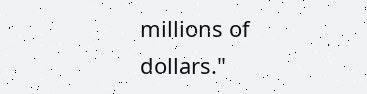millions of dollars."